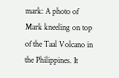mark: A photo of Mark kneeling on top of the Taal Volcano in the Philippines. It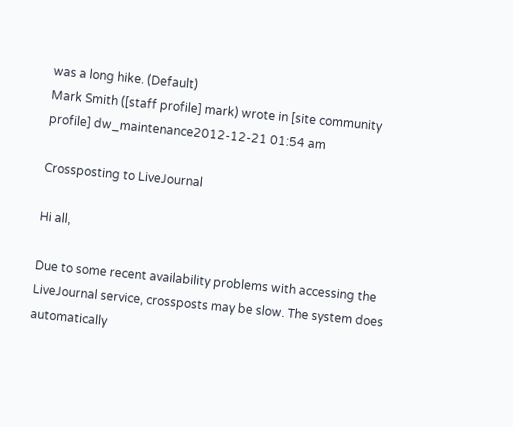was a long hike. (Default)
Mark Smith ([staff profile] mark) wrote in [site community profile] dw_maintenance2012-12-21 01:54 am

Crossposting to LiveJournal

Hi all,

Due to some recent availability problems with accessing the LiveJournal service, crossposts may be slow. The system does automatically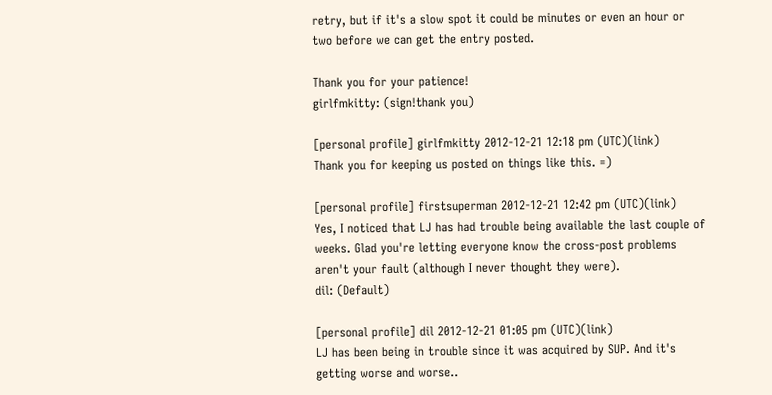retry, but if it's a slow spot it could be minutes or even an hour or two before we can get the entry posted.

Thank you for your patience!
girlfmkitty: (sign!thank you)

[personal profile] girlfmkitty 2012-12-21 12:18 pm (UTC)(link)
Thank you for keeping us posted on things like this. =)

[personal profile] firstsuperman 2012-12-21 12:42 pm (UTC)(link)
Yes, I noticed that LJ has had trouble being available the last couple of weeks. Glad you're letting everyone know the cross-post problems aren't your fault (although I never thought they were).
dil: (Default)

[personal profile] dil 2012-12-21 01:05 pm (UTC)(link)
LJ has been being in trouble since it was acquired by SUP. And it's getting worse and worse..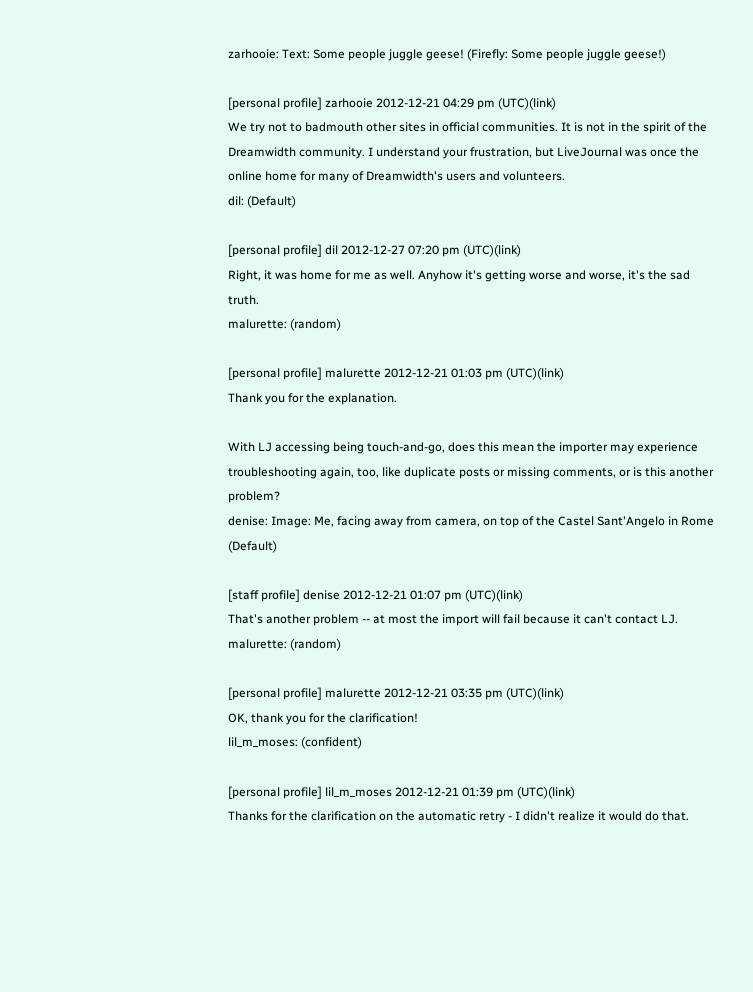zarhooie: Text: Some people juggle geese! (Firefly: Some people juggle geese!)

[personal profile] zarhooie 2012-12-21 04:29 pm (UTC)(link)
We try not to badmouth other sites in official communities. It is not in the spirit of the Dreamwidth community. I understand your frustration, but LiveJournal was once the online home for many of Dreamwidth's users and volunteers.
dil: (Default)

[personal profile] dil 2012-12-27 07:20 pm (UTC)(link)
Right, it was home for me as well. Anyhow it's getting worse and worse, it's the sad truth.
malurette: (random)

[personal profile] malurette 2012-12-21 01:03 pm (UTC)(link)
Thank you for the explanation.

With LJ accessing being touch-and-go, does this mean the importer may experience troubleshooting again, too, like duplicate posts or missing comments, or is this another problem?
denise: Image: Me, facing away from camera, on top of the Castel Sant'Angelo in Rome (Default)

[staff profile] denise 2012-12-21 01:07 pm (UTC)(link)
That's another problem -- at most the import will fail because it can't contact LJ.
malurette: (random)

[personal profile] malurette 2012-12-21 03:35 pm (UTC)(link)
OK, thank you for the clarification!
lil_m_moses: (confident)

[personal profile] lil_m_moses 2012-12-21 01:39 pm (UTC)(link)
Thanks for the clarification on the automatic retry - I didn't realize it would do that.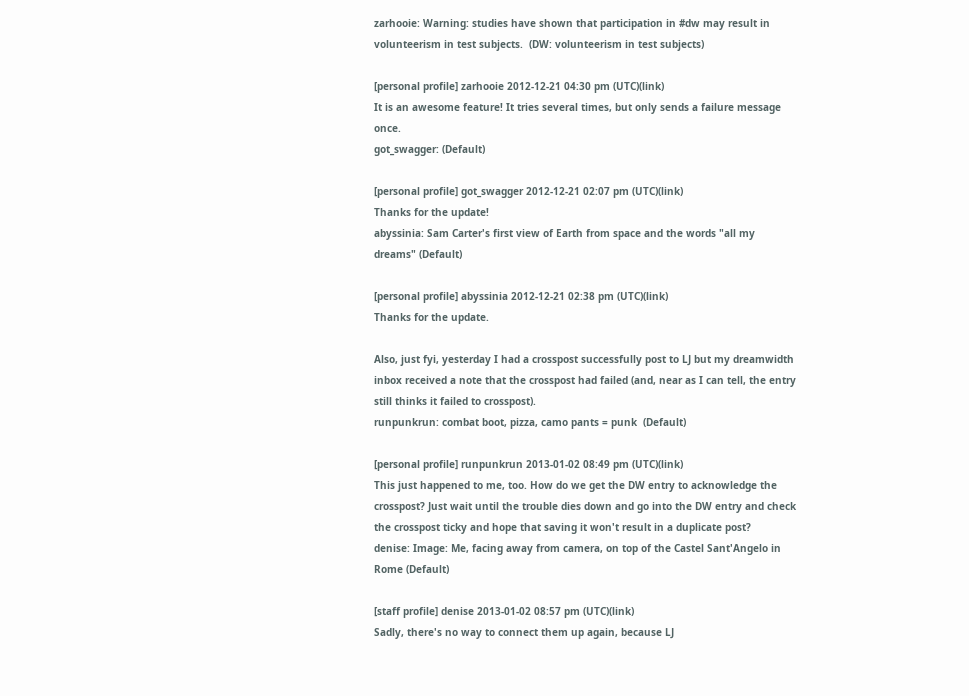zarhooie: Warning: studies have shown that participation in #dw may result in volunteerism in test subjects.  (DW: volunteerism in test subjects)

[personal profile] zarhooie 2012-12-21 04:30 pm (UTC)(link)
It is an awesome feature! It tries several times, but only sends a failure message once.
got_swagger: (Default)

[personal profile] got_swagger 2012-12-21 02:07 pm (UTC)(link)
Thanks for the update!
abyssinia: Sam Carter's first view of Earth from space and the words "all my dreams" (Default)

[personal profile] abyssinia 2012-12-21 02:38 pm (UTC)(link)
Thanks for the update.

Also, just fyi, yesterday I had a crosspost successfully post to LJ but my dreamwidth inbox received a note that the crosspost had failed (and, near as I can tell, the entry still thinks it failed to crosspost).
runpunkrun: combat boot, pizza, camo pants = punk  (Default)

[personal profile] runpunkrun 2013-01-02 08:49 pm (UTC)(link)
This just happened to me, too. How do we get the DW entry to acknowledge the crosspost? Just wait until the trouble dies down and go into the DW entry and check the crosspost ticky and hope that saving it won't result in a duplicate post?
denise: Image: Me, facing away from camera, on top of the Castel Sant'Angelo in Rome (Default)

[staff profile] denise 2013-01-02 08:57 pm (UTC)(link)
Sadly, there's no way to connect them up again, because LJ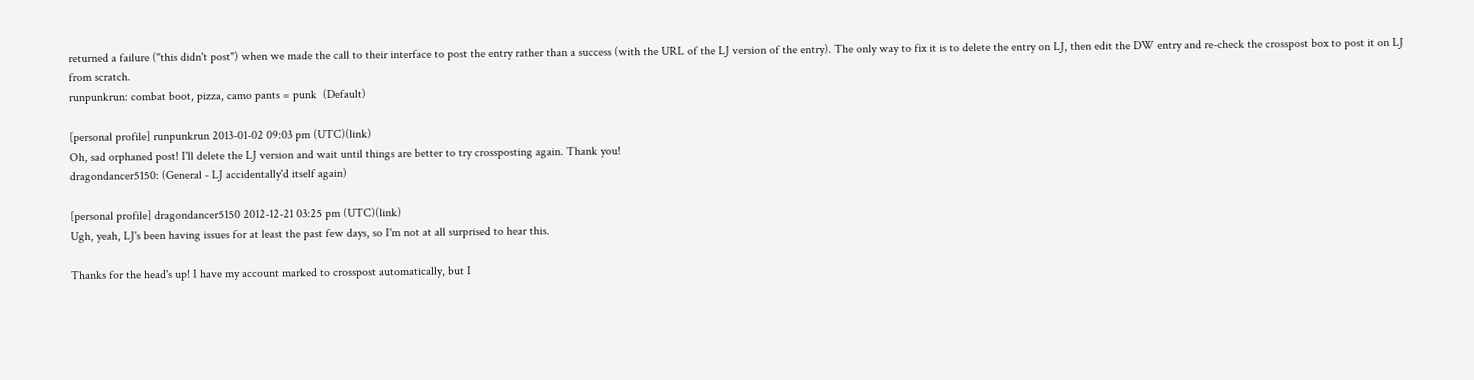returned a failure ("this didn't post") when we made the call to their interface to post the entry rather than a success (with the URL of the LJ version of the entry). The only way to fix it is to delete the entry on LJ, then edit the DW entry and re-check the crosspost box to post it on LJ from scratch.
runpunkrun: combat boot, pizza, camo pants = punk  (Default)

[personal profile] runpunkrun 2013-01-02 09:03 pm (UTC)(link)
Oh, sad orphaned post! I'll delete the LJ version and wait until things are better to try crossposting again. Thank you!
dragondancer5150: (General - LJ accidentally'd itself again)

[personal profile] dragondancer5150 2012-12-21 03:25 pm (UTC)(link)
Ugh, yeah, LJ's been having issues for at least the past few days, so I'm not at all surprised to hear this.

Thanks for the head's up! I have my account marked to crosspost automatically, but I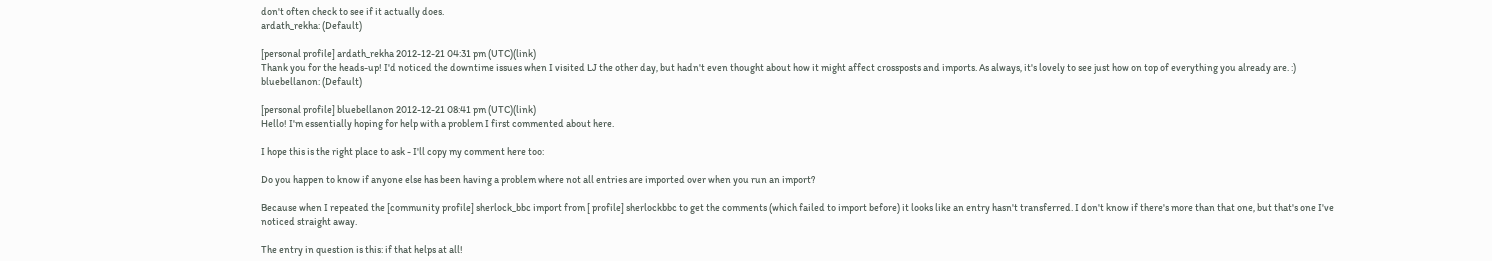don't often check to see if it actually does.
ardath_rekha: (Default)

[personal profile] ardath_rekha 2012-12-21 04:31 pm (UTC)(link)
Thank you for the heads-up! I'd noticed the downtime issues when I visited LJ the other day, but hadn't even thought about how it might affect crossposts and imports. As always, it's lovely to see just how on top of everything you already are. :)
bluebellanon: (Default)

[personal profile] bluebellanon 2012-12-21 08:41 pm (UTC)(link)
Hello! I'm essentially hoping for help with a problem I first commented about here.

I hope this is the right place to ask - I'll copy my comment here too:

Do you happen to know if anyone else has been having a problem where not all entries are imported over when you run an import?

Because when I repeated the [community profile] sherlock_bbc import from [ profile] sherlockbbc to get the comments (which failed to import before) it looks like an entry hasn't transferred. I don't know if there's more than that one, but that's one I've noticed straight away.

The entry in question is this: if that helps at all!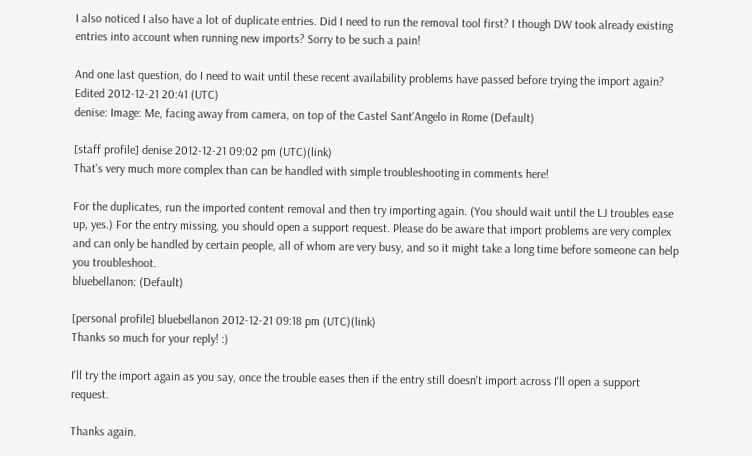I also noticed I also have a lot of duplicate entries. Did I need to run the removal tool first? I though DW took already existing entries into account when running new imports? Sorry to be such a pain!

And one last question, do I need to wait until these recent availability problems have passed before trying the import again?
Edited 2012-12-21 20:41 (UTC)
denise: Image: Me, facing away from camera, on top of the Castel Sant'Angelo in Rome (Default)

[staff profile] denise 2012-12-21 09:02 pm (UTC)(link)
That's very much more complex than can be handled with simple troubleshooting in comments here!

For the duplicates, run the imported content removal and then try importing again. (You should wait until the LJ troubles ease up, yes.) For the entry missing, you should open a support request. Please do be aware that import problems are very complex and can only be handled by certain people, all of whom are very busy, and so it might take a long time before someone can help you troubleshoot.
bluebellanon: (Default)

[personal profile] bluebellanon 2012-12-21 09:18 pm (UTC)(link)
Thanks so much for your reply! :)

I'll try the import again as you say, once the trouble eases then if the entry still doesn't import across I'll open a support request.

Thanks again.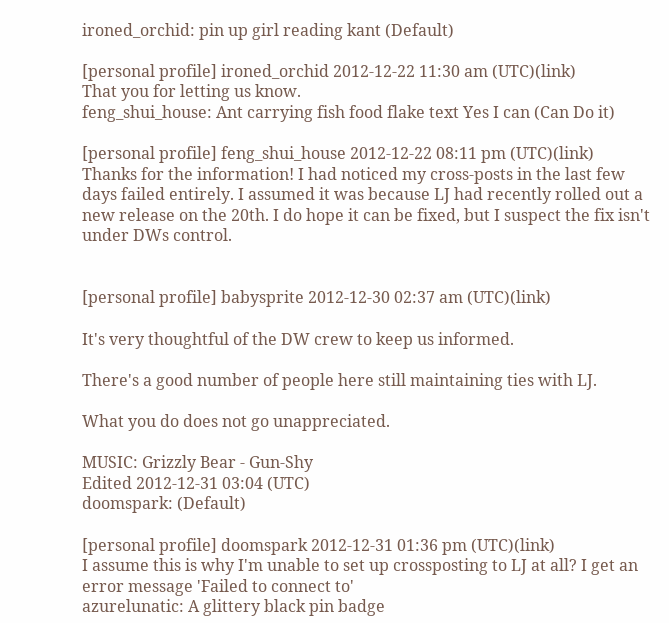ironed_orchid: pin up girl reading kant (Default)

[personal profile] ironed_orchid 2012-12-22 11:30 am (UTC)(link)
That you for letting us know.
feng_shui_house: Ant carrying fish food flake text Yes I can (Can Do it)

[personal profile] feng_shui_house 2012-12-22 08:11 pm (UTC)(link)
Thanks for the information! I had noticed my cross-posts in the last few days failed entirely. I assumed it was because LJ had recently rolled out a new release on the 20th. I do hope it can be fixed, but I suspect the fix isn't under DWs control.


[personal profile] babysprite 2012-12-30 02:37 am (UTC)(link)

It's very thoughtful of the DW crew to keep us informed.

There's a good number of people here still maintaining ties with LJ.

What you do does not go unappreciated.

MUSIC: Grizzly Bear - Gun-Shy
Edited 2012-12-31 03:04 (UTC)
doomspark: (Default)

[personal profile] doomspark 2012-12-31 01:36 pm (UTC)(link)
I assume this is why I'm unable to set up crossposting to LJ at all? I get an error message 'Failed to connect to'
azurelunatic: A glittery black pin badge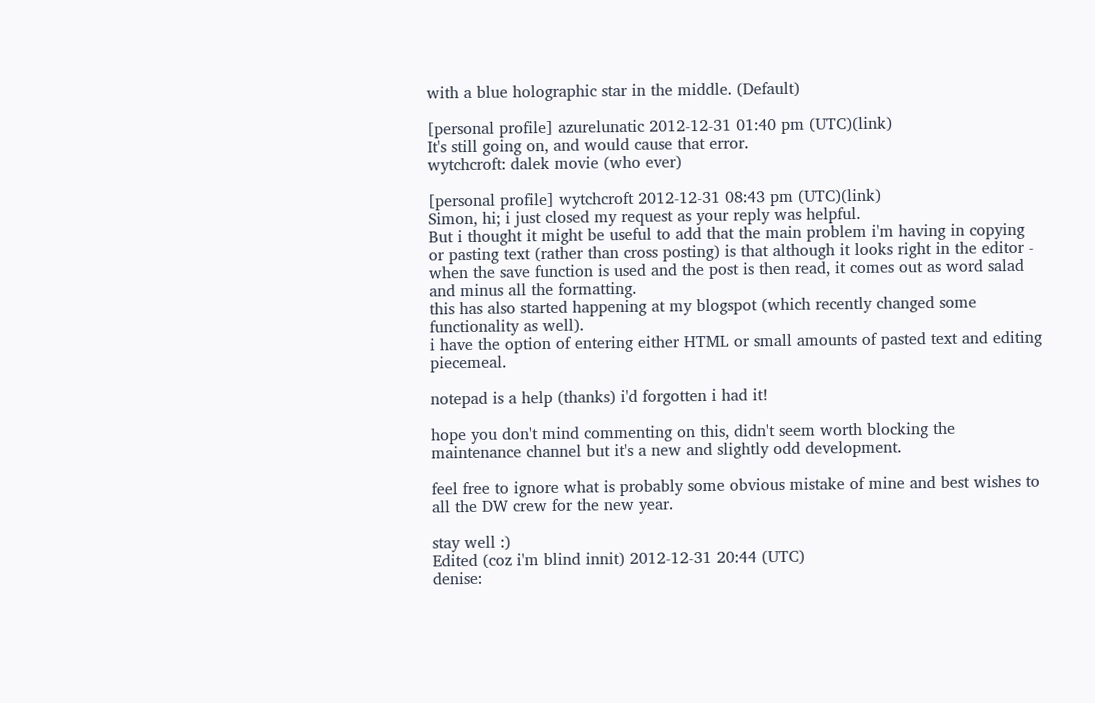with a blue holographic star in the middle. (Default)

[personal profile] azurelunatic 2012-12-31 01:40 pm (UTC)(link)
It's still going on, and would cause that error.
wytchcroft: dalek movie (who ever)

[personal profile] wytchcroft 2012-12-31 08:43 pm (UTC)(link)
Simon, hi; i just closed my request as your reply was helpful.
But i thought it might be useful to add that the main problem i'm having in copying or pasting text (rather than cross posting) is that although it looks right in the editor - when the save function is used and the post is then read, it comes out as word salad and minus all the formatting.
this has also started happening at my blogspot (which recently changed some functionality as well).
i have the option of entering either HTML or small amounts of pasted text and editing piecemeal.

notepad is a help (thanks) i'd forgotten i had it!

hope you don't mind commenting on this, didn't seem worth blocking the maintenance channel but it's a new and slightly odd development.

feel free to ignore what is probably some obvious mistake of mine and best wishes to all the DW crew for the new year.

stay well :)
Edited (coz i'm blind innit) 2012-12-31 20:44 (UTC)
denise: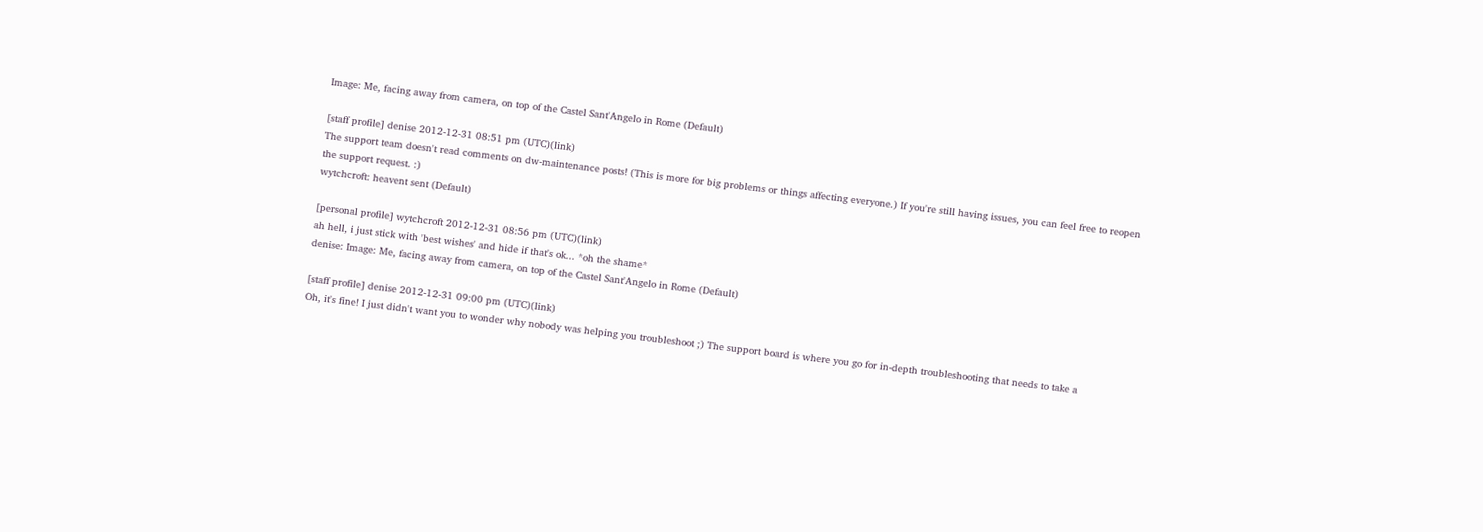Image: Me, facing away from camera, on top of the Castel Sant'Angelo in Rome (Default)

[staff profile] denise 2012-12-31 08:51 pm (UTC)(link)
The support team doesn't read comments on dw-maintenance posts! (This is more for big problems or things affecting everyone.) If you're still having issues, you can feel free to reopen the support request. :)
wytchcroft: heavent sent (Default)

[personal profile] wytchcroft 2012-12-31 08:56 pm (UTC)(link)
ah hell, i just stick with 'best wishes' and hide if that's ok... *oh the shame*
denise: Image: Me, facing away from camera, on top of the Castel Sant'Angelo in Rome (Default)

[staff profile] denise 2012-12-31 09:00 pm (UTC)(link)
Oh, it's fine! I just didn't want you to wonder why nobody was helping you troubleshoot ;) The support board is where you go for in-depth troubleshooting that needs to take a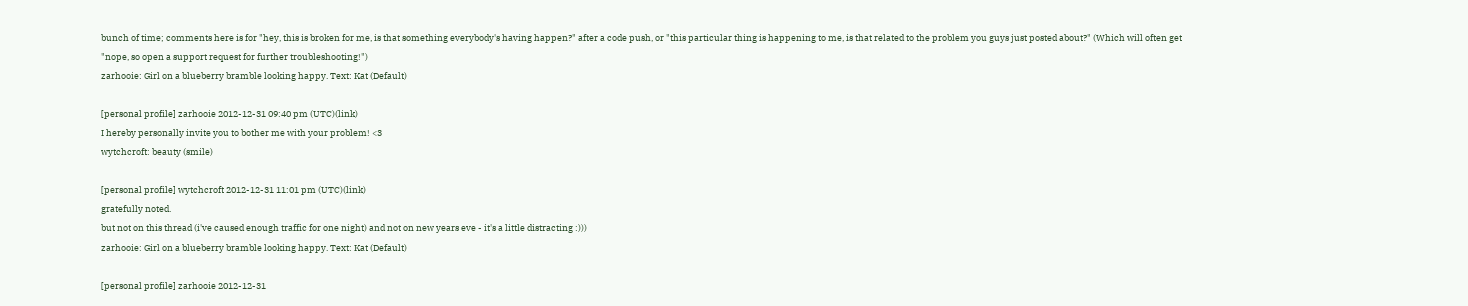bunch of time; comments here is for "hey, this is broken for me, is that something everybody's having happen?" after a code push, or "this particular thing is happening to me, is that related to the problem you guys just posted about?" (Which will often get "nope, so open a support request for further troubleshooting!")
zarhooie: Girl on a blueberry bramble looking happy. Text: Kat (Default)

[personal profile] zarhooie 2012-12-31 09:40 pm (UTC)(link)
I hereby personally invite you to bother me with your problem! <3
wytchcroft: beauty (smile)

[personal profile] wytchcroft 2012-12-31 11:01 pm (UTC)(link)
gratefully noted.
but not on this thread (i've caused enough traffic for one night) and not on new years eve - it's a little distracting :)))
zarhooie: Girl on a blueberry bramble looking happy. Text: Kat (Default)

[personal profile] zarhooie 2012-12-31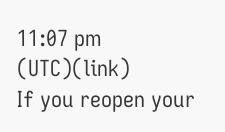11:07 pm (UTC)(link)
If you reopen your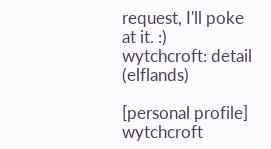request, I'll poke at it. :)
wytchcroft: detail (elflands)

[personal profile] wytchcroft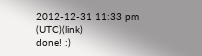2012-12-31 11:33 pm (UTC)(link)
done! :)